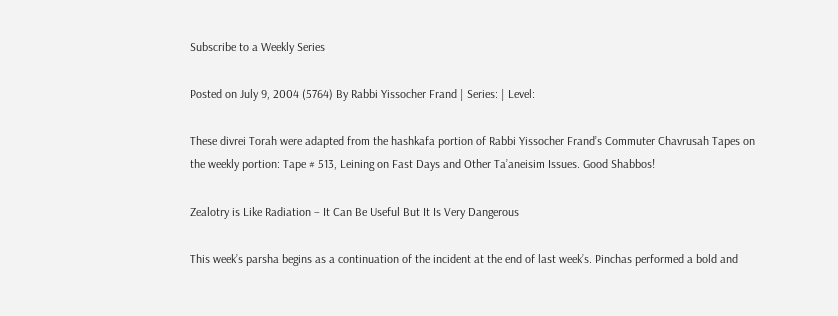Subscribe to a Weekly Series

Posted on July 9, 2004 (5764) By Rabbi Yissocher Frand | Series: | Level:

These divrei Torah were adapted from the hashkafa portion of Rabbi Yissocher Frand’s Commuter Chavrusah Tapes on the weekly portion: Tape # 513, Leining on Fast Days and Other Ta’aneisim Issues. Good Shabbos!

Zealotry is Like Radiation – It Can Be Useful But It Is Very Dangerous

This week’s parsha begins as a continuation of the incident at the end of last week’s. Pinchas performed a bold and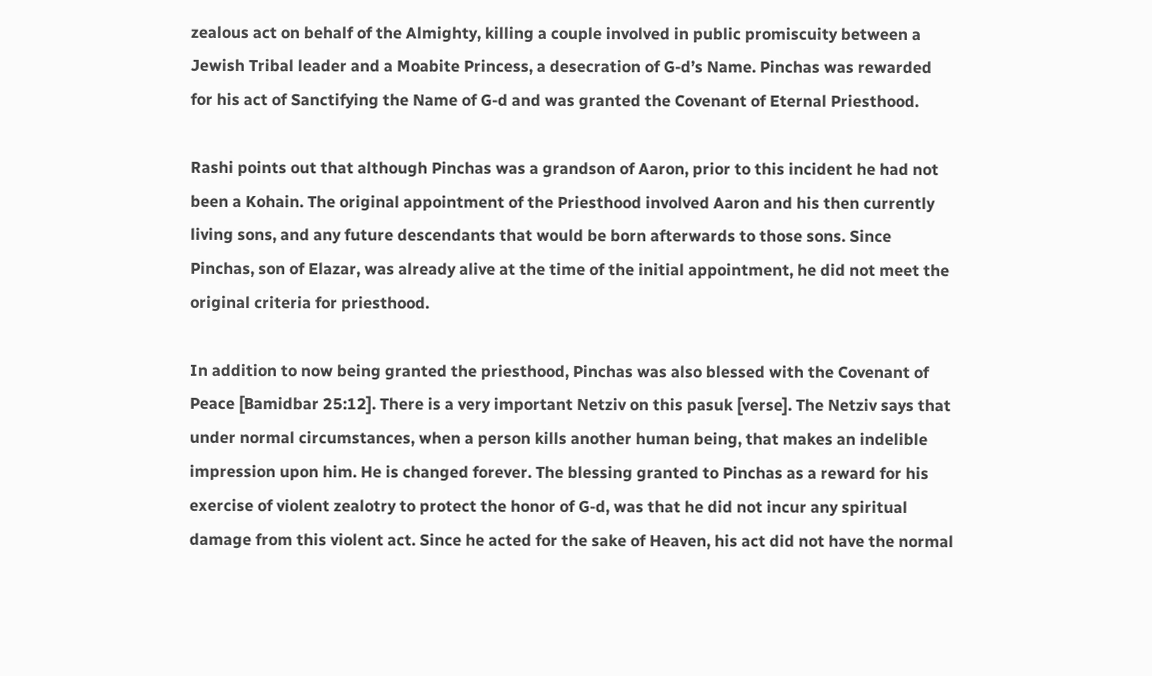zealous act on behalf of the Almighty, killing a couple involved in public promiscuity between a Jewish Tribal leader and a Moabite Princess, a desecration of G-d’s Name. Pinchas was rewarded for his act of Sanctifying the Name of G-d and was granted the Covenant of Eternal Priesthood.

Rashi points out that although Pinchas was a grandson of Aaron, prior to this incident he had not been a Kohain. The original appointment of the Priesthood involved Aaron and his then currently living sons, and any future descendants that would be born afterwards to those sons. Since Pinchas, son of Elazar, was already alive at the time of the initial appointment, he did not meet the original criteria for priesthood.

In addition to now being granted the priesthood, Pinchas was also blessed with the Covenant of Peace [Bamidbar 25:12]. There is a very important Netziv on this pasuk [verse]. The Netziv says that under normal circumstances, when a person kills another human being, that makes an indelible impression upon him. He is changed forever. The blessing granted to Pinchas as a reward for his exercise of violent zealotry to protect the honor of G-d, was that he did not incur any spiritual damage from this violent act. Since he acted for the sake of Heaven, his act did not have the normal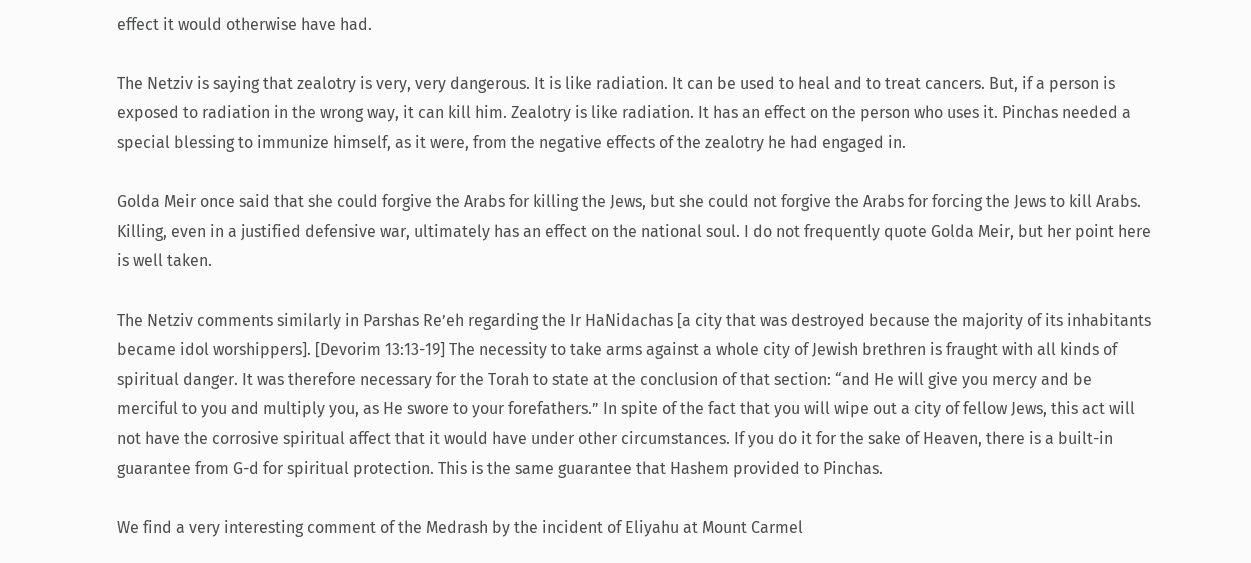effect it would otherwise have had.

The Netziv is saying that zealotry is very, very dangerous. It is like radiation. It can be used to heal and to treat cancers. But, if a person is exposed to radiation in the wrong way, it can kill him. Zealotry is like radiation. It has an effect on the person who uses it. Pinchas needed a special blessing to immunize himself, as it were, from the negative effects of the zealotry he had engaged in.

Golda Meir once said that she could forgive the Arabs for killing the Jews, but she could not forgive the Arabs for forcing the Jews to kill Arabs. Killing, even in a justified defensive war, ultimately has an effect on the national soul. I do not frequently quote Golda Meir, but her point here is well taken.

The Netziv comments similarly in Parshas Re’eh regarding the Ir HaNidachas [a city that was destroyed because the majority of its inhabitants became idol worshippers]. [Devorim 13:13-19] The necessity to take arms against a whole city of Jewish brethren is fraught with all kinds of spiritual danger. It was therefore necessary for the Torah to state at the conclusion of that section: “and He will give you mercy and be merciful to you and multiply you, as He swore to your forefathers.” In spite of the fact that you will wipe out a city of fellow Jews, this act will not have the corrosive spiritual affect that it would have under other circumstances. If you do it for the sake of Heaven, there is a built-in guarantee from G-d for spiritual protection. This is the same guarantee that Hashem provided to Pinchas.

We find a very interesting comment of the Medrash by the incident of Eliyahu at Mount Carmel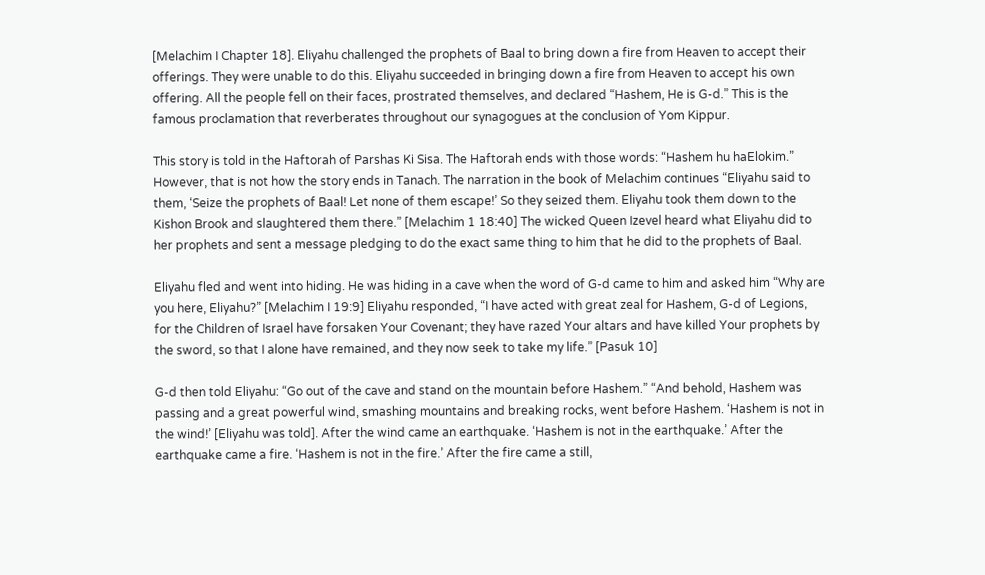[Melachim I Chapter 18]. Eliyahu challenged the prophets of Baal to bring down a fire from Heaven to accept their offerings. They were unable to do this. Eliyahu succeeded in bringing down a fire from Heaven to accept his own offering. All the people fell on their faces, prostrated themselves, and declared “Hashem, He is G-d.” This is the famous proclamation that reverberates throughout our synagogues at the conclusion of Yom Kippur.

This story is told in the Haftorah of Parshas Ki Sisa. The Haftorah ends with those words: “Hashem hu haElokim.” However, that is not how the story ends in Tanach. The narration in the book of Melachim continues “Eliyahu said to them, ‘Seize the prophets of Baal! Let none of them escape!’ So they seized them. Eliyahu took them down to the Kishon Brook and slaughtered them there.” [Melachim 1 18:40] The wicked Queen Izevel heard what Eliyahu did to her prophets and sent a message pledging to do the exact same thing to him that he did to the prophets of Baal.

Eliyahu fled and went into hiding. He was hiding in a cave when the word of G-d came to him and asked him “Why are you here, Eliyahu?” [Melachim I 19:9] Eliyahu responded, “I have acted with great zeal for Hashem, G-d of Legions, for the Children of Israel have forsaken Your Covenant; they have razed Your altars and have killed Your prophets by the sword, so that I alone have remained, and they now seek to take my life.” [Pasuk 10]

G-d then told Eliyahu: “Go out of the cave and stand on the mountain before Hashem.” “And behold, Hashem was passing and a great powerful wind, smashing mountains and breaking rocks, went before Hashem. ‘Hashem is not in the wind!’ [Eliyahu was told]. After the wind came an earthquake. ‘Hashem is not in the earthquake.’ After the earthquake came a fire. ‘Hashem is not in the fire.’ After the fire came a still,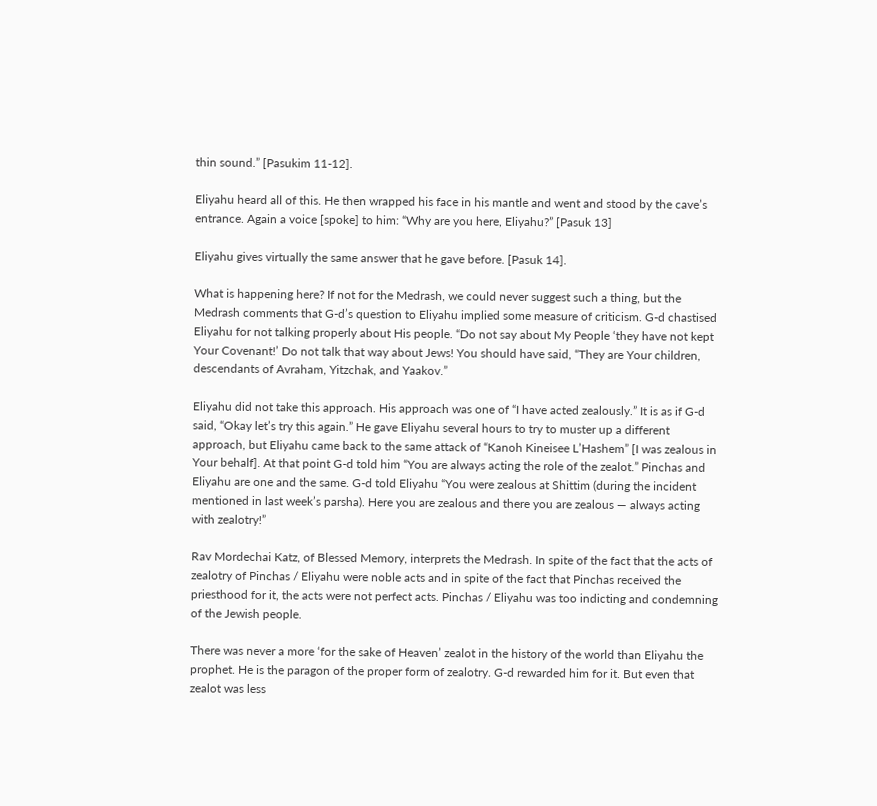thin sound.” [Pasukim 11-12].

Eliyahu heard all of this. He then wrapped his face in his mantle and went and stood by the cave’s entrance. Again a voice [spoke] to him: “Why are you here, Eliyahu?” [Pasuk 13]

Eliyahu gives virtually the same answer that he gave before. [Pasuk 14].

What is happening here? If not for the Medrash, we could never suggest such a thing, but the Medrash comments that G-d’s question to Eliyahu implied some measure of criticism. G-d chastised Eliyahu for not talking properly about His people. “Do not say about My People ‘they have not kept Your Covenant!’ Do not talk that way about Jews! You should have said, “They are Your children, descendants of Avraham, Yitzchak, and Yaakov.”

Eliyahu did not take this approach. His approach was one of “I have acted zealously.” It is as if G-d said, “Okay let’s try this again.” He gave Eliyahu several hours to try to muster up a different approach, but Eliyahu came back to the same attack of “Kanoh Kineisee L’Hashem” [I was zealous in Your behalf]. At that point G-d told him “You are always acting the role of the zealot.” Pinchas and Eliyahu are one and the same. G-d told Eliyahu “You were zealous at Shittim (during the incident mentioned in last week’s parsha). Here you are zealous and there you are zealous — always acting with zealotry!”

Rav Mordechai Katz, of Blessed Memory, interprets the Medrash. In spite of the fact that the acts of zealotry of Pinchas / Eliyahu were noble acts and in spite of the fact that Pinchas received the priesthood for it, the acts were not perfect acts. Pinchas / Eliyahu was too indicting and condemning of the Jewish people.

There was never a more ‘for the sake of Heaven’ zealot in the history of the world than Eliyahu the prophet. He is the paragon of the proper form of zealotry. G-d rewarded him for it. But even that zealot was less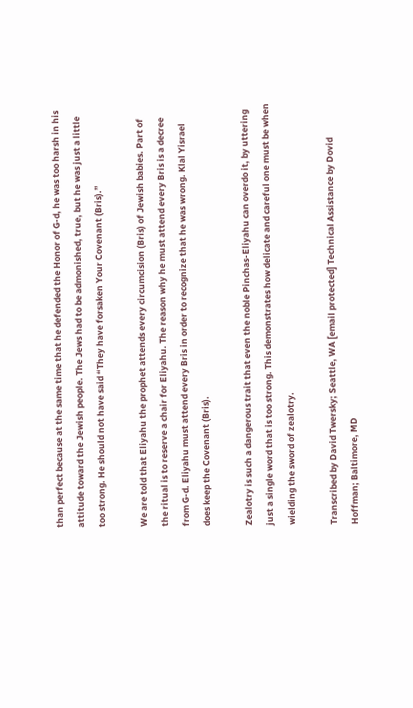than perfect because at the same time that he defended the Honor of G-d, he was too harsh in his attitude toward the Jewish people. The Jews had to be admonished, true, but he was just a little too strong. He should not have said “They have forsaken Your Covenant (Bris).”

We are told that Eliyahu the prophet attends every circumcision (Bris) of Jewish babies. Part of the ritual is to reserve a chair for Eliyahu. The reason why he must attend every Bris is a decree from G-d. Eliyahu must attend every Bris in order to recognize that he was wrong. Klal Yisrael does keep the Covenant (Bris).

Zealotry is such a dangerous trait that even the noble Pinchas-Eliyahu can overdo it, by uttering just a single word that is too strong. This demonstrates how delicate and careful one must be when wielding the sword of zealotry.

Transcribed by David Twersky; Seattle, WA [email protected] Technical Assistance by Dovid Hoffman; Baltimore, MD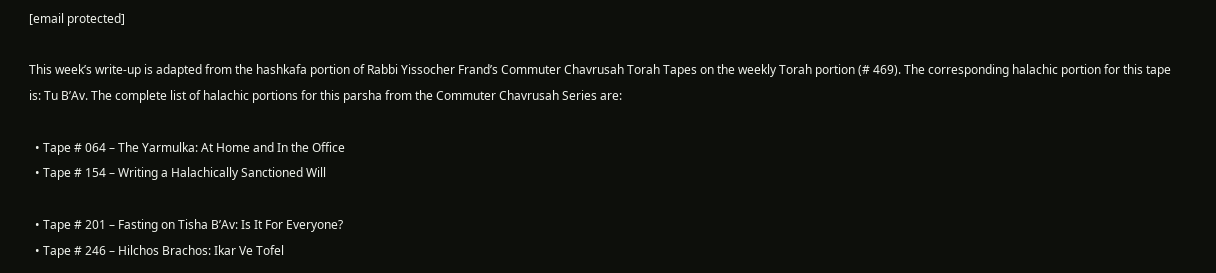[email protected]

This week’s write-up is adapted from the hashkafa portion of Rabbi Yissocher Frand’s Commuter Chavrusah Torah Tapes on the weekly Torah portion (# 469). The corresponding halachic portion for this tape is: Tu B’Av. The complete list of halachic portions for this parsha from the Commuter Chavrusah Series are:

  • Tape # 064 – The Yarmulka: At Home and In the Office
  • Tape # 154 – Writing a Halachically Sanctioned Will

  • Tape # 201 – Fasting on Tisha B’Av: Is It For Everyone?
  • Tape # 246 – Hilchos Brachos: Ikar Ve Tofel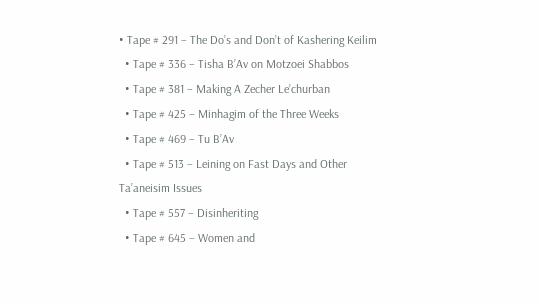• Tape # 291 – The Do’s and Don’t of Kashering Keilim
  • Tape # 336 – Tisha B’Av on Motzoei Shabbos
  • Tape # 381 – Making A Zecher Le’churban
  • Tape # 425 – Minhagim of the Three Weeks
  • Tape # 469 – Tu B’Av
  • Tape # 513 – Leining on Fast Days and Other Ta’aneisim Issues
  • Tape # 557 – Disinheriting
  • Tape # 645 – Women and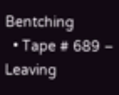Bentching
  • Tape # 689 – Leaving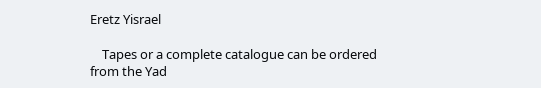Eretz Yisrael

    Tapes or a complete catalogue can be ordered from the Yad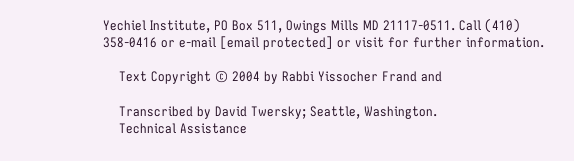Yechiel Institute, PO Box 511, Owings Mills MD 21117-0511. Call (410) 358-0416 or e-mail [email protected] or visit for further information.

    Text Copyright © 2004 by Rabbi Yissocher Frand and

    Transcribed by David Twersky; Seattle, Washington.
    Technical Assistance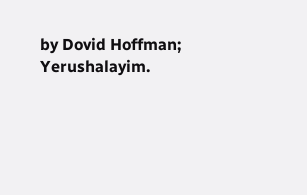by Dovid Hoffman; Yerushalayim.